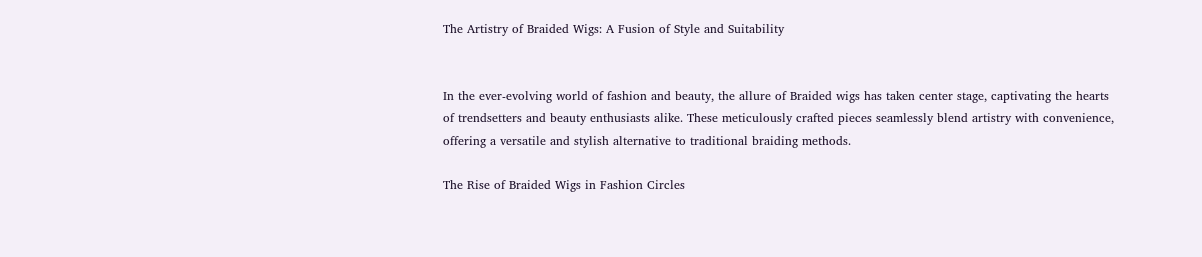The Artistry of Braided Wigs: A Fusion of Style and Suitability


In the ever-evolving world of fashion and beauty, the allure of Braided wigs has taken center stage, captivating the hearts of trendsetters and beauty enthusiasts alike. These meticulously crafted pieces seamlessly blend artistry with convenience, offering a versatile and stylish alternative to traditional braiding methods.

The Rise of Braided Wigs in Fashion Circles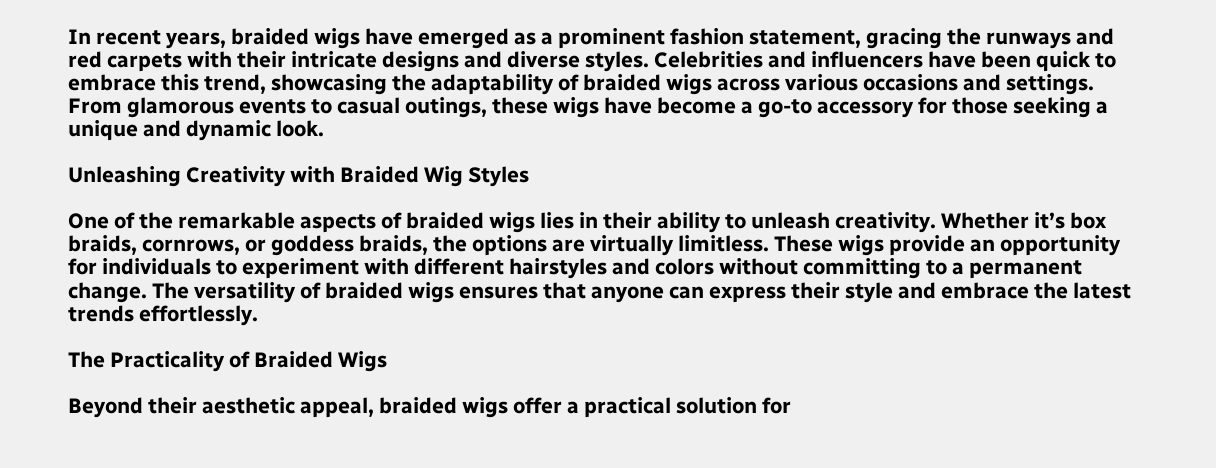In recent years, braided wigs have emerged as a prominent fashion statement, gracing the runways and red carpets with their intricate designs and diverse styles. Celebrities and influencers have been quick to embrace this trend, showcasing the adaptability of braided wigs across various occasions and settings. From glamorous events to casual outings, these wigs have become a go-to accessory for those seeking a unique and dynamic look.

Unleashing Creativity with Braided Wig Styles

One of the remarkable aspects of braided wigs lies in their ability to unleash creativity. Whether it’s box braids, cornrows, or goddess braids, the options are virtually limitless. These wigs provide an opportunity for individuals to experiment with different hairstyles and colors without committing to a permanent change. The versatility of braided wigs ensures that anyone can express their style and embrace the latest trends effortlessly.

The Practicality of Braided Wigs

Beyond their aesthetic appeal, braided wigs offer a practical solution for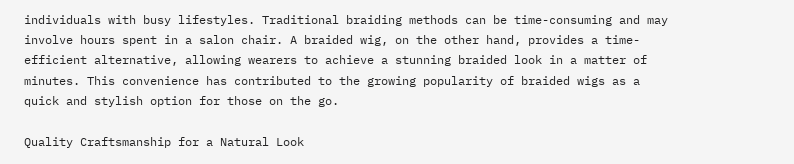individuals with busy lifestyles. Traditional braiding methods can be time-consuming and may involve hours spent in a salon chair. A braided wig, on the other hand, provides a time-efficient alternative, allowing wearers to achieve a stunning braided look in a matter of minutes. This convenience has contributed to the growing popularity of braided wigs as a quick and stylish option for those on the go.

Quality Craftsmanship for a Natural Look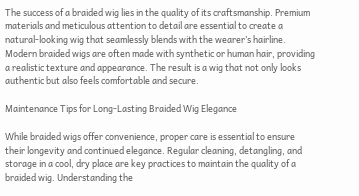The success of a braided wig lies in the quality of its craftsmanship. Premium materials and meticulous attention to detail are essential to create a natural-looking wig that seamlessly blends with the wearer’s hairline. Modern braided wigs are often made with synthetic or human hair, providing a realistic texture and appearance. The result is a wig that not only looks authentic but also feels comfortable and secure.

Maintenance Tips for Long-Lasting Braided Wig Elegance

While braided wigs offer convenience, proper care is essential to ensure their longevity and continued elegance. Regular cleaning, detangling, and storage in a cool, dry place are key practices to maintain the quality of a braided wig. Understanding the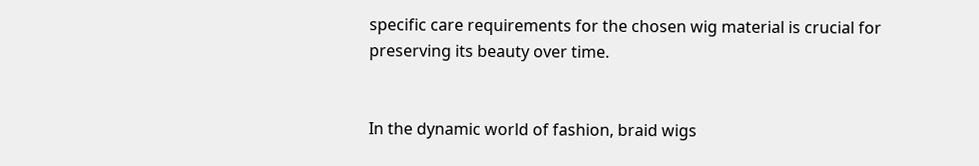specific care requirements for the chosen wig material is crucial for preserving its beauty over time.


In the dynamic world of fashion, braid wigs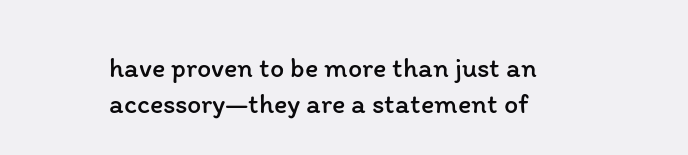have proven to be more than just an accessory—they are a statement of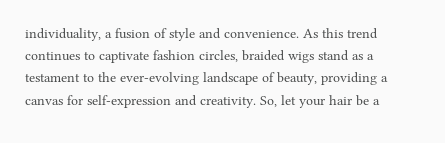individuality, a fusion of style and convenience. As this trend continues to captivate fashion circles, braided wigs stand as a testament to the ever-evolving landscape of beauty, providing a canvas for self-expression and creativity. So, let your hair be a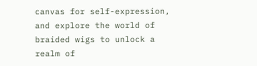canvas for self-expression, and explore the world of braided wigs to unlock a realm of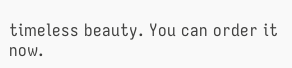timeless beauty. You can order it now.